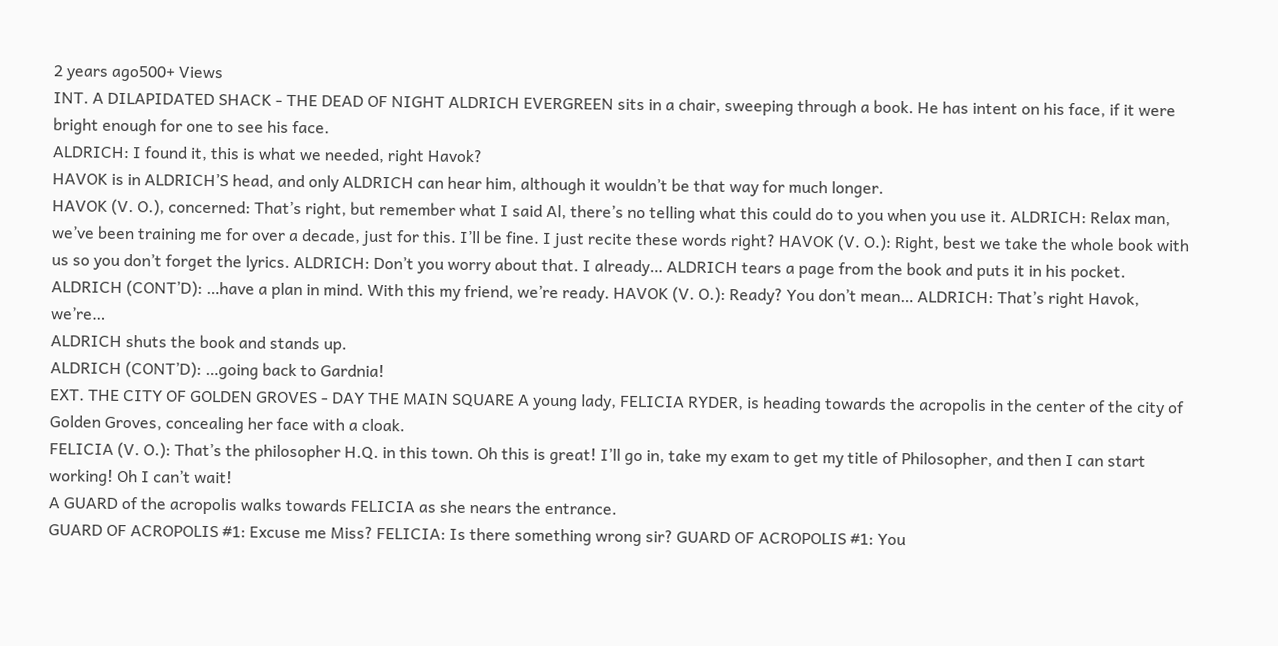2 years ago500+ Views
INT. A DILAPIDATED SHACK - THE DEAD OF NIGHT ALDRICH EVERGREEN sits in a chair, sweeping through a book. He has intent on his face, if it were bright enough for one to see his face.
ALDRICH: I found it, this is what we needed, right Havok?
HAVOK is in ALDRICH’S head, and only ALDRICH can hear him, although it wouldn’t be that way for much longer.
HAVOK (V. O.), concerned: That’s right, but remember what I said Al, there’s no telling what this could do to you when you use it. ALDRICH: Relax man, we’ve been training me for over a decade, just for this. I’ll be fine. I just recite these words right? HAVOK (V. O.): Right, best we take the whole book with us so you don’t forget the lyrics. ALDRICH: Don’t you worry about that. I already… ALDRICH tears a page from the book and puts it in his pocket. ALDRICH (CONT’D): …have a plan in mind. With this my friend, we’re ready. HAVOK (V. O.): Ready? You don’t mean… ALDRICH: That’s right Havok, we’re…
ALDRICH shuts the book and stands up.
ALDRICH (CONT’D): …going back to Gardnia!
EXT. THE CITY OF GOLDEN GROVES - DAY THE MAIN SQUARE A young lady, FELICIA RYDER, is heading towards the acropolis in the center of the city of Golden Groves, concealing her face with a cloak.
FELICIA (V. O.): That’s the philosopher H.Q. in this town. Oh this is great! I’ll go in, take my exam to get my title of Philosopher, and then I can start working! Oh I can’t wait!
A GUARD of the acropolis walks towards FELICIA as she nears the entrance.
GUARD OF ACROPOLIS #1: Excuse me Miss? FELICIA: Is there something wrong sir? GUARD OF ACROPOLIS #1: You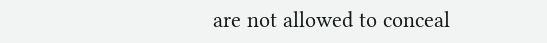are not allowed to conceal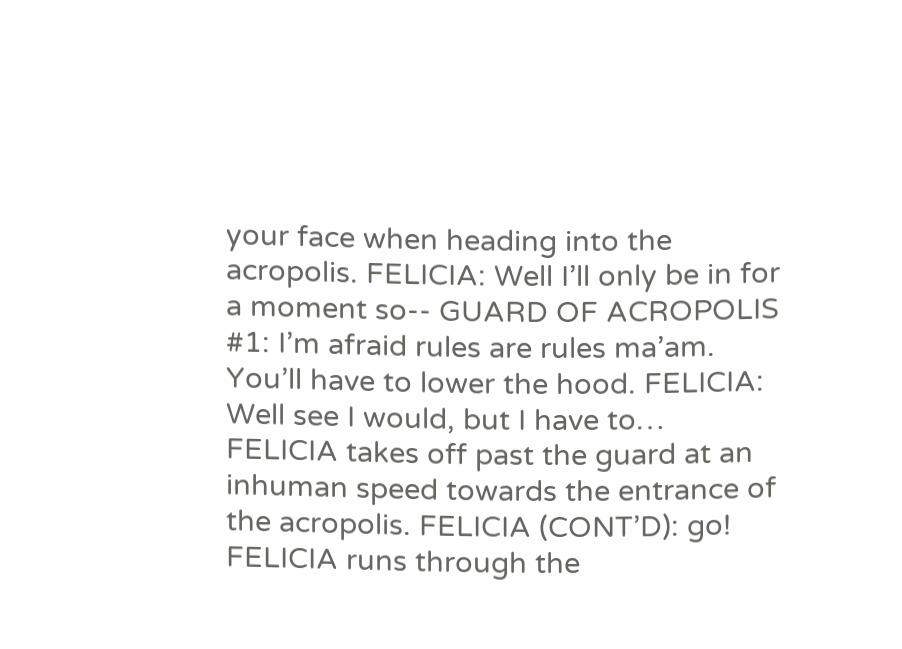your face when heading into the acropolis. FELICIA: Well I’ll only be in for a moment so-- GUARD OF ACROPOLIS #1: I’m afraid rules are rules ma’am. You’ll have to lower the hood. FELICIA: Well see I would, but I have to… FELICIA takes off past the guard at an inhuman speed towards the entrance of the acropolis. FELICIA (CONT’D): go!
FELICIA runs through the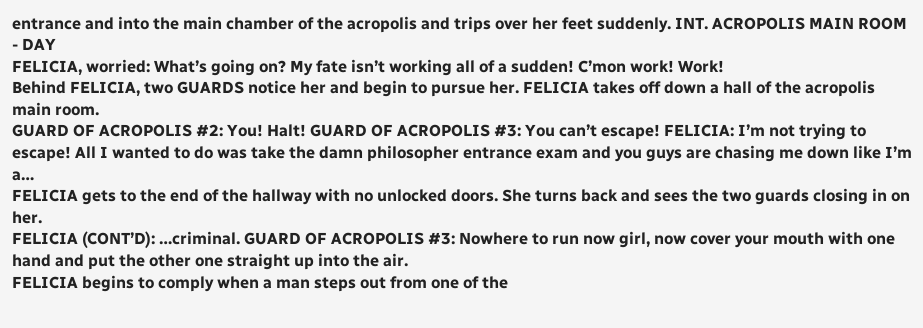entrance and into the main chamber of the acropolis and trips over her feet suddenly. INT. ACROPOLIS MAIN ROOM - DAY
FELICIA, worried: What’s going on? My fate isn’t working all of a sudden! C’mon work! Work!
Behind FELICIA, two GUARDS notice her and begin to pursue her. FELICIA takes off down a hall of the acropolis main room.
GUARD OF ACROPOLIS #2: You! Halt! GUARD OF ACROPOLIS #3: You can’t escape! FELICIA: I’m not trying to escape! All I wanted to do was take the damn philosopher entrance exam and you guys are chasing me down like I’m a…
FELICIA gets to the end of the hallway with no unlocked doors. She turns back and sees the two guards closing in on her.
FELICIA (CONT’D): …criminal. GUARD OF ACROPOLIS #3: Nowhere to run now girl, now cover your mouth with one hand and put the other one straight up into the air.
FELICIA begins to comply when a man steps out from one of the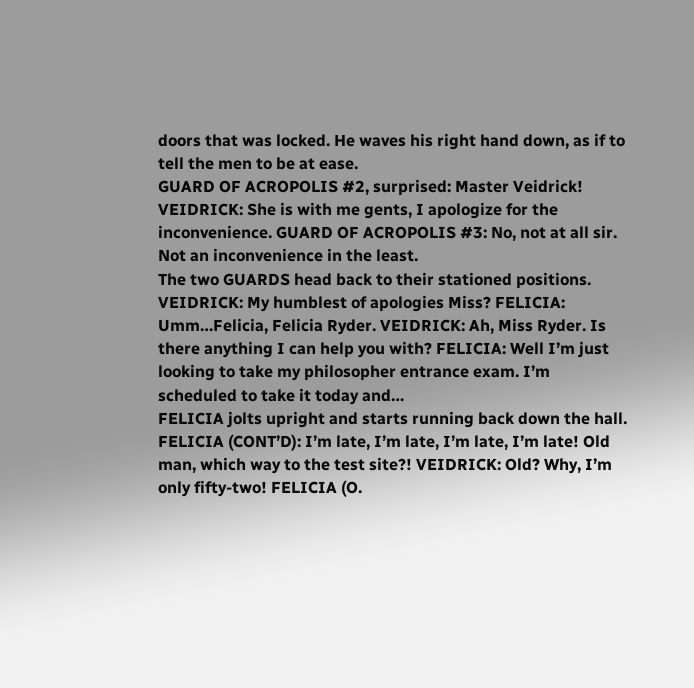doors that was locked. He waves his right hand down, as if to tell the men to be at ease.
GUARD OF ACROPOLIS #2, surprised: Master Veidrick! VEIDRICK: She is with me gents, I apologize for the inconvenience. GUARD OF ACROPOLIS #3: No, not at all sir. Not an inconvenience in the least.
The two GUARDS head back to their stationed positions.
VEIDRICK: My humblest of apologies Miss? FELICIA: Umm…Felicia, Felicia Ryder. VEIDRICK: Ah, Miss Ryder. Is there anything I can help you with? FELICIA: Well I’m just looking to take my philosopher entrance exam. I’m scheduled to take it today and…
FELICIA jolts upright and starts running back down the hall.
FELICIA (CONT’D): I’m late, I’m late, I’m late, I’m late! Old man, which way to the test site?! VEIDRICK: Old? Why, I’m only fifty-two! FELICIA (O.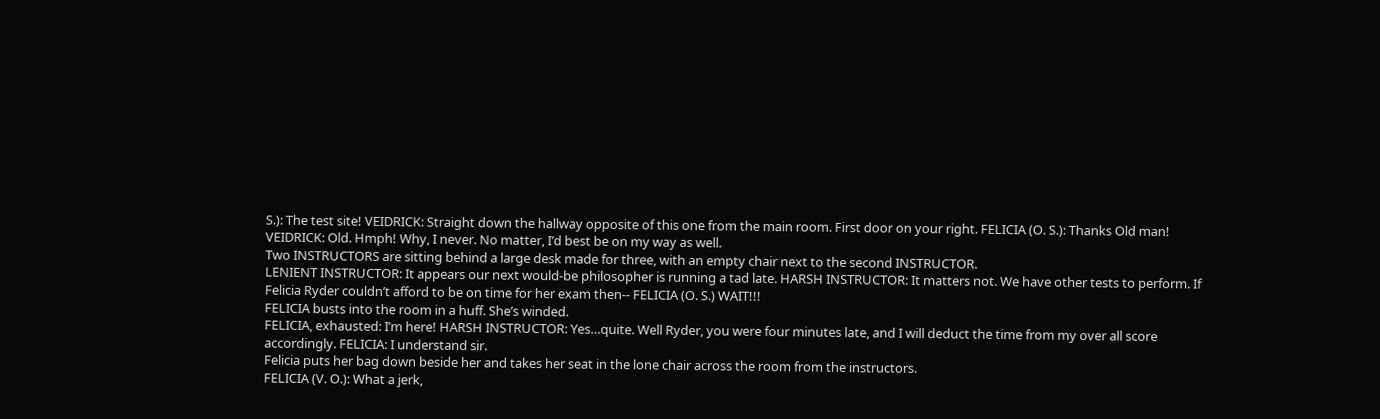S.): The test site! VEIDRICK: Straight down the hallway opposite of this one from the main room. First door on your right. FELICIA (O. S.): Thanks Old man! VEIDRICK: Old. Hmph! Why, I never. No matter, I’d best be on my way as well.
Two INSTRUCTORS are sitting behind a large desk made for three, with an empty chair next to the second INSTRUCTOR.
LENIENT INSTRUCTOR: It appears our next would-be philosopher is running a tad late. HARSH INSTRUCTOR: It matters not. We have other tests to perform. If Felicia Ryder couldn’t afford to be on time for her exam then-- FELICIA (O. S.) WAIT!!!
FELICIA busts into the room in a huff. She’s winded.
FELICIA, exhausted: I’m here! HARSH INSTRUCTOR: Yes…quite. Well Ryder, you were four minutes late, and I will deduct the time from my over all score accordingly. FELICIA: I understand sir.
Felicia puts her bag down beside her and takes her seat in the lone chair across the room from the instructors.
FELICIA (V. O.): What a jerk,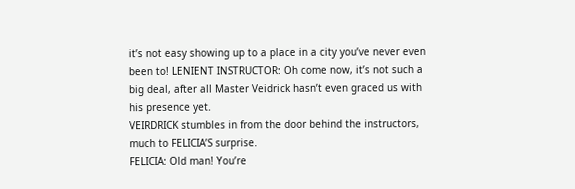it’s not easy showing up to a place in a city you’ve never even been to! LENIENT INSTRUCTOR: Oh come now, it’s not such a big deal, after all Master Veidrick hasn’t even graced us with his presence yet.
VEIRDRICK stumbles in from the door behind the instructors, much to FELICIA’S surprise.
FELICIA: Old man! You’re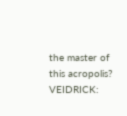the master of this acropolis? VEIDRICK: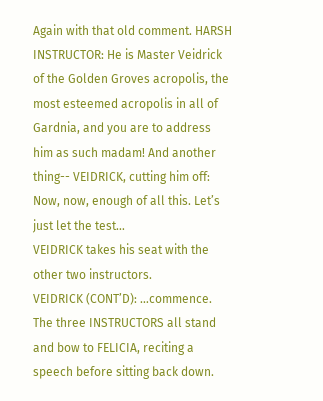Again with that old comment. HARSH INSTRUCTOR: He is Master Veidrick of the Golden Groves acropolis, the most esteemed acropolis in all of Gardnia, and you are to address him as such madam! And another thing-- VEIDRICK, cutting him off: Now, now, enough of all this. Let’s just let the test…
VEIDRICK takes his seat with the other two instructors.
VEIDRICK (CONT’D): …commence.
The three INSTRUCTORS all stand and bow to FELICIA, reciting a speech before sitting back down.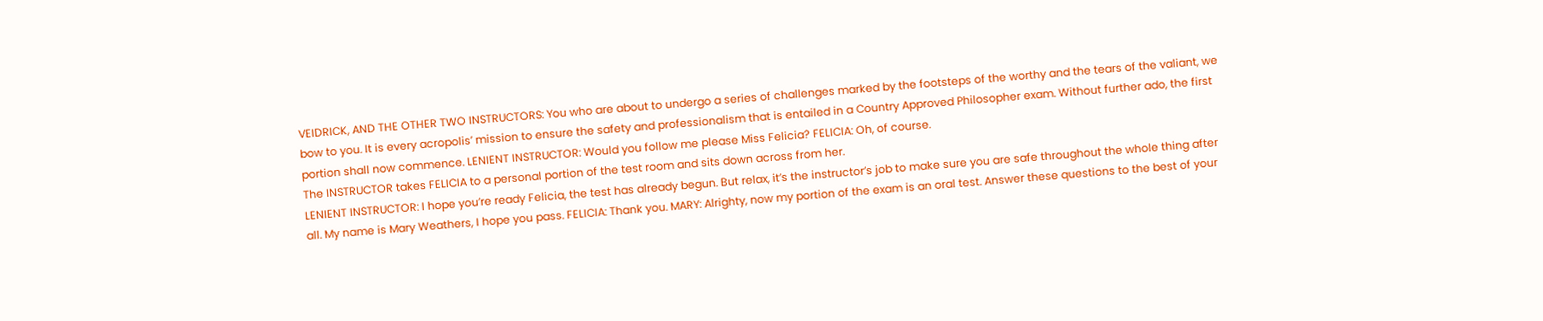VEIDRICK, AND THE OTHER TWO INSTRUCTORS: You who are about to undergo a series of challenges marked by the footsteps of the worthy and the tears of the valiant, we bow to you. It is every acropolis’ mission to ensure the safety and professionalism that is entailed in a Country Approved Philosopher exam. Without further ado, the first portion shall now commence. LENIENT INSTRUCTOR: Would you follow me please Miss Felicia? FELICIA: Oh, of course.
The INSTRUCTOR takes FELICIA to a personal portion of the test room and sits down across from her.
LENIENT INSTRUCTOR: I hope you’re ready Felicia, the test has already begun. But relax, it’s the instructor’s job to make sure you are safe throughout the whole thing after all. My name is Mary Weathers, I hope you pass. FELICIA: Thank you. MARY: Alrighty, now my portion of the exam is an oral test. Answer these questions to the best of your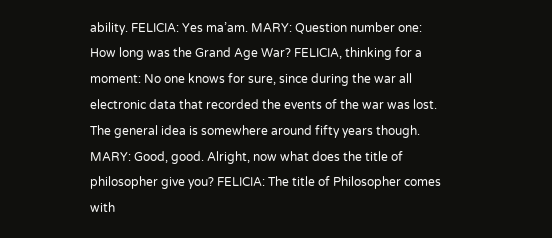ability. FELICIA: Yes ma’am. MARY: Question number one: How long was the Grand Age War? FELICIA, thinking for a moment: No one knows for sure, since during the war all electronic data that recorded the events of the war was lost. The general idea is somewhere around fifty years though. MARY: Good, good. Alright, now what does the title of philosopher give you? FELICIA: The title of Philosopher comes with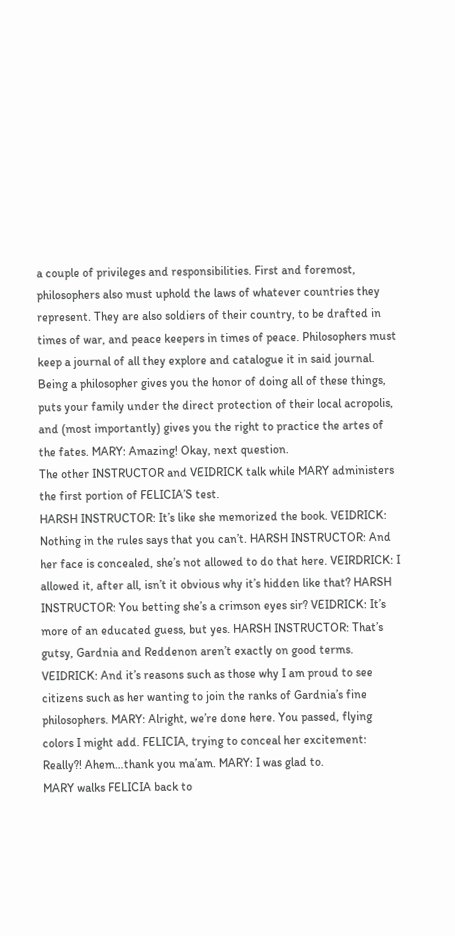a couple of privileges and responsibilities. First and foremost, philosophers also must uphold the laws of whatever countries they represent. They are also soldiers of their country, to be drafted in times of war, and peace keepers in times of peace. Philosophers must keep a journal of all they explore and catalogue it in said journal. Being a philosopher gives you the honor of doing all of these things, puts your family under the direct protection of their local acropolis, and (most importantly) gives you the right to practice the artes of the fates. MARY: Amazing! Okay, next question.
The other INSTRUCTOR and VEIDRICK talk while MARY administers the first portion of FELICIA’S test.
HARSH INSTRUCTOR: It’s like she memorized the book. VEIDRICK: Nothing in the rules says that you can’t. HARSH INSTRUCTOR: And her face is concealed, she’s not allowed to do that here. VEIRDRICK: I allowed it, after all, isn’t it obvious why it’s hidden like that? HARSH INSTRUCTOR: You betting she’s a crimson eyes sir? VEIDRICK: It’s more of an educated guess, but yes. HARSH INSTRUCTOR: That’s gutsy, Gardnia and Reddenon aren’t exactly on good terms. VEIDRICK: And it’s reasons such as those why I am proud to see citizens such as her wanting to join the ranks of Gardnia’s fine philosophers. MARY: Alright, we’re done here. You passed, flying colors I might add. FELICIA, trying to conceal her excitement: Really?! Ahem…thank you ma’am. MARY: I was glad to.
MARY walks FELICIA back to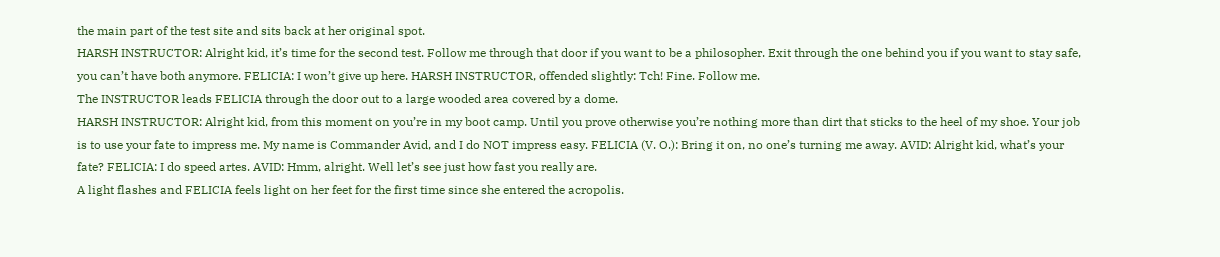the main part of the test site and sits back at her original spot.
HARSH INSTRUCTOR: Alright kid, it’s time for the second test. Follow me through that door if you want to be a philosopher. Exit through the one behind you if you want to stay safe, you can’t have both anymore. FELICIA: I won’t give up here. HARSH INSTRUCTOR, offended slightly: Tch! Fine. Follow me.
The INSTRUCTOR leads FELICIA through the door out to a large wooded area covered by a dome.
HARSH INSTRUCTOR: Alright kid, from this moment on you’re in my boot camp. Until you prove otherwise you’re nothing more than dirt that sticks to the heel of my shoe. Your job is to use your fate to impress me. My name is Commander Avid, and I do NOT impress easy. FELICIA (V. O.): Bring it on, no one’s turning me away. AVID: Alright kid, what’s your fate? FELICIA: I do speed artes. AVID: Hmm, alright. Well let’s see just how fast you really are.
A light flashes and FELICIA feels light on her feet for the first time since she entered the acropolis.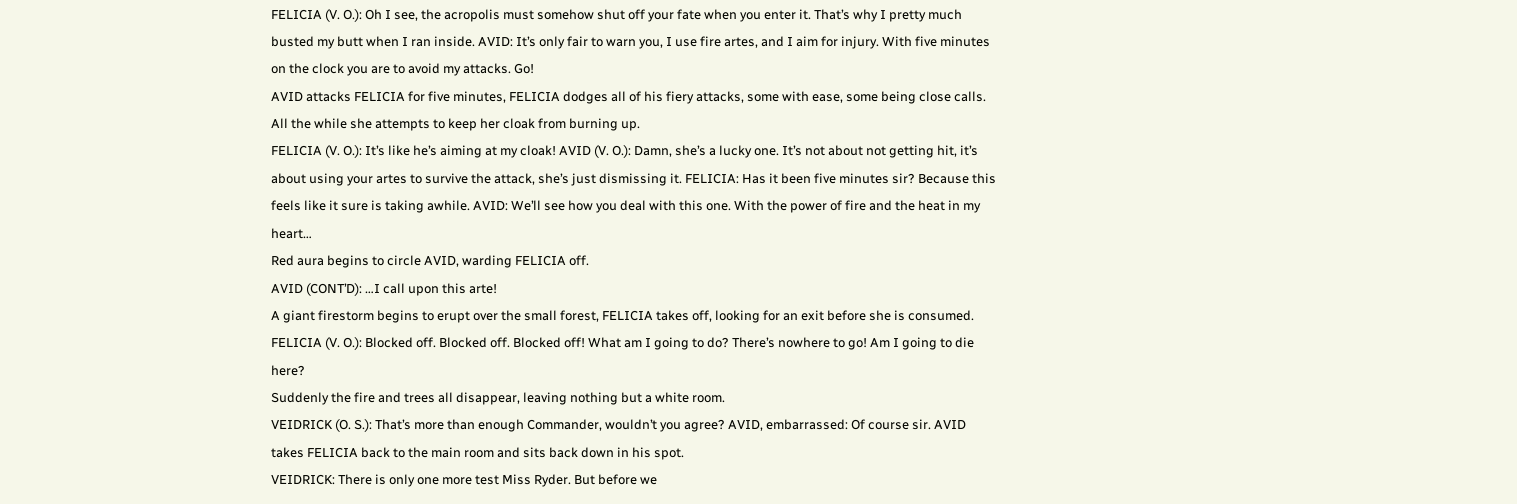FELICIA (V. O.): Oh I see, the acropolis must somehow shut off your fate when you enter it. That’s why I pretty much busted my butt when I ran inside. AVID: It’s only fair to warn you, I use fire artes, and I aim for injury. With five minutes on the clock you are to avoid my attacks. Go!
AVID attacks FELICIA for five minutes, FELICIA dodges all of his fiery attacks, some with ease, some being close calls. All the while she attempts to keep her cloak from burning up.
FELICIA (V. O.): It’s like he’s aiming at my cloak! AVID (V. O.): Damn, she’s a lucky one. It’s not about not getting hit, it’s about using your artes to survive the attack, she’s just dismissing it. FELICIA: Has it been five minutes sir? Because this feels like it sure is taking awhile. AVID: We’ll see how you deal with this one. With the power of fire and the heat in my heart…
Red aura begins to circle AVID, warding FELICIA off.
AVID (CONT’D): …I call upon this arte!
A giant firestorm begins to erupt over the small forest, FELICIA takes off, looking for an exit before she is consumed.
FELICIA (V. O.): Blocked off. Blocked off. Blocked off! What am I going to do? There’s nowhere to go! Am I going to die here?
Suddenly the fire and trees all disappear, leaving nothing but a white room.
VEIDRICK (O. S.): That’s more than enough Commander, wouldn’t you agree? AVID, embarrassed: Of course sir. AVID takes FELICIA back to the main room and sits back down in his spot.
VEIDRICK: There is only one more test Miss Ryder. But before we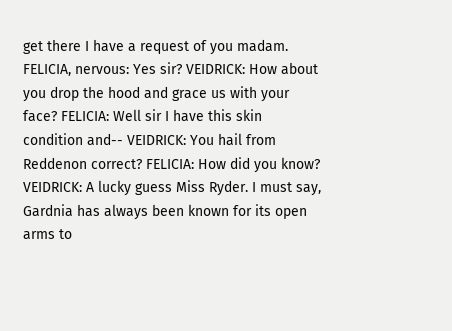get there I have a request of you madam. FELICIA, nervous: Yes sir? VEIDRICK: How about you drop the hood and grace us with your face? FELICIA: Well sir I have this skin condition and-- VEIDRICK: You hail from Reddenon correct? FELICIA: How did you know? VEIDRICK: A lucky guess Miss Ryder. I must say, Gardnia has always been known for its open arms to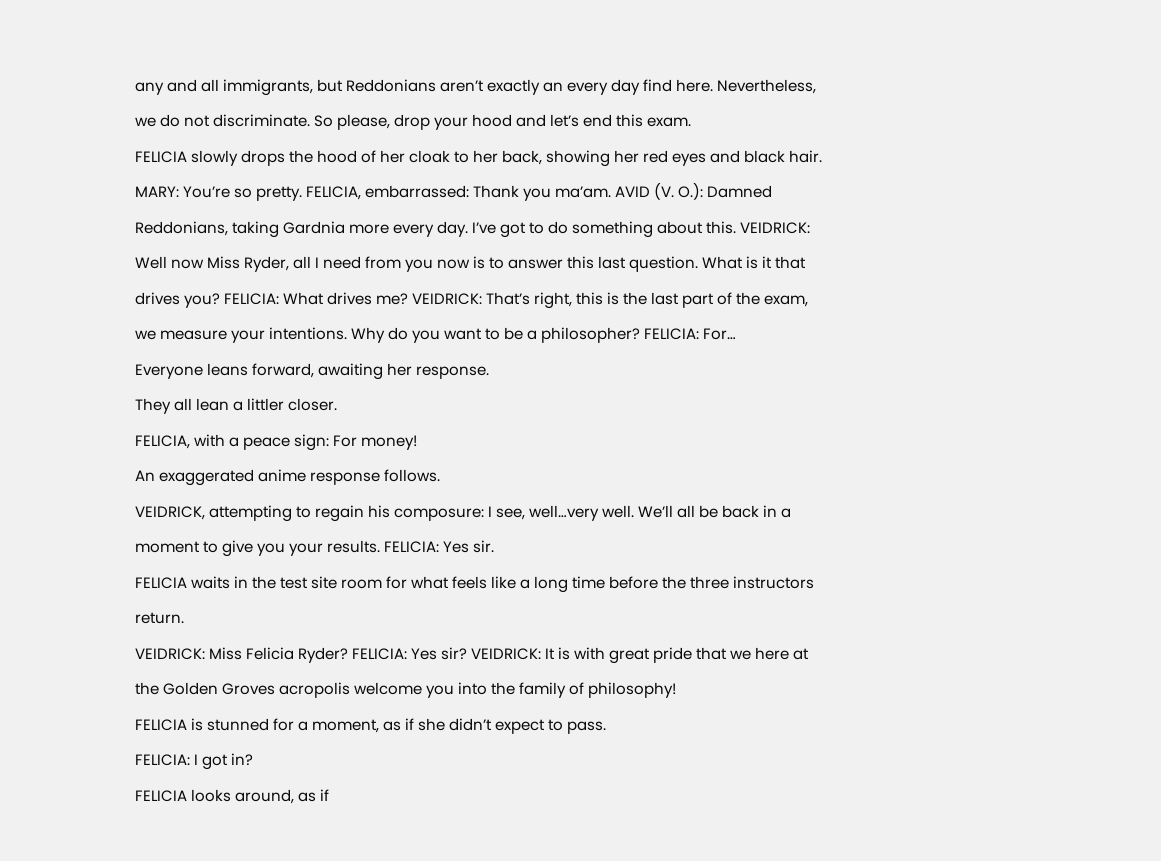any and all immigrants, but Reddonians aren’t exactly an every day find here. Nevertheless, we do not discriminate. So please, drop your hood and let’s end this exam.
FELICIA slowly drops the hood of her cloak to her back, showing her red eyes and black hair.
MARY: You’re so pretty. FELICIA, embarrassed: Thank you ma’am. AVID (V. O.): Damned Reddonians, taking Gardnia more every day. I’ve got to do something about this. VEIDRICK: Well now Miss Ryder, all I need from you now is to answer this last question. What is it that drives you? FELICIA: What drives me? VEIDRICK: That’s right, this is the last part of the exam, we measure your intentions. Why do you want to be a philosopher? FELICIA: For…
Everyone leans forward, awaiting her response.
They all lean a littler closer.
FELICIA, with a peace sign: For money!
An exaggerated anime response follows.
VEIDRICK, attempting to regain his composure: I see, well…very well. We’ll all be back in a moment to give you your results. FELICIA: Yes sir.
FELICIA waits in the test site room for what feels like a long time before the three instructors return.
VEIDRICK: Miss Felicia Ryder? FELICIA: Yes sir? VEIDRICK: It is with great pride that we here at the Golden Groves acropolis welcome you into the family of philosophy!
FELICIA is stunned for a moment, as if she didn’t expect to pass.
FELICIA: I got in?
FELICIA looks around, as if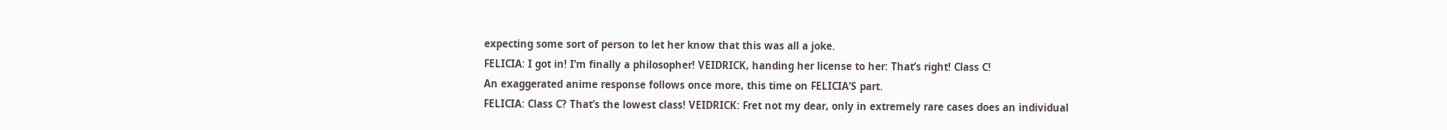expecting some sort of person to let her know that this was all a joke.
FELICIA: I got in! I’m finally a philosopher! VEIDRICK, handing her license to her: That’s right! Class C!
An exaggerated anime response follows once more, this time on FELICIA’S part.
FELICIA: Class C? That’s the lowest class! VEIDRICK: Fret not my dear, only in extremely rare cases does an individual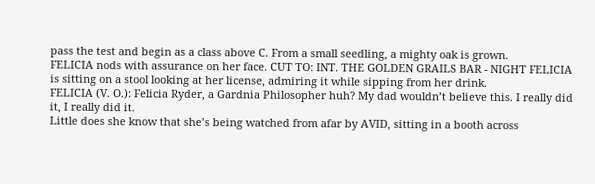pass the test and begin as a class above C. From a small seedling, a mighty oak is grown.
FELICIA nods with assurance on her face. CUT TO: INT. THE GOLDEN GRAILS BAR - NIGHT FELICIA is sitting on a stool looking at her license, admiring it while sipping from her drink.
FELICIA (V. O.): Felicia Ryder, a Gardnia Philosopher huh? My dad wouldn’t believe this. I really did it, I really did it.
Little does she know that she’s being watched from afar by AVID, sitting in a booth across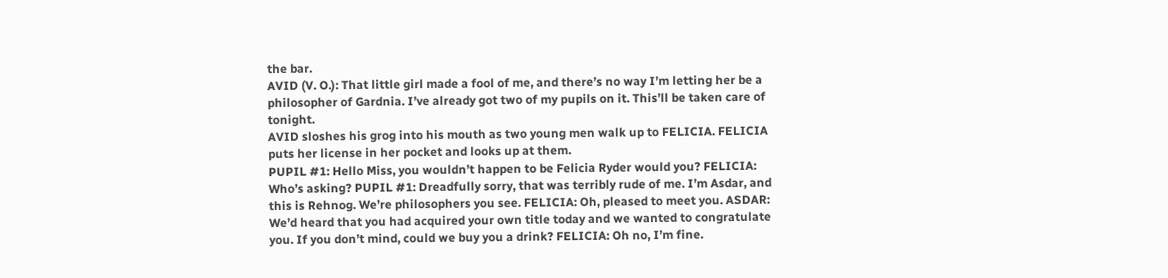the bar.
AVID (V. O.): That little girl made a fool of me, and there’s no way I’m letting her be a philosopher of Gardnia. I’ve already got two of my pupils on it. This’ll be taken care of tonight.
AVID sloshes his grog into his mouth as two young men walk up to FELICIA. FELICIA puts her license in her pocket and looks up at them.
PUPIL #1: Hello Miss, you wouldn’t happen to be Felicia Ryder would you? FELICIA: Who’s asking? PUPIL #1: Dreadfully sorry, that was terribly rude of me. I’m Asdar, and this is Rehnog. We’re philosophers you see. FELICIA: Oh, pleased to meet you. ASDAR: We’d heard that you had acquired your own title today and we wanted to congratulate you. If you don’t mind, could we buy you a drink? FELICIA: Oh no, I’m fine.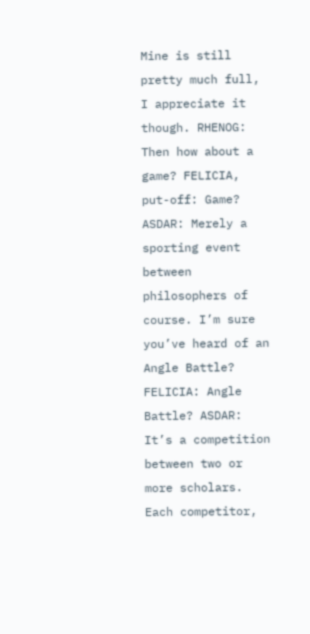Mine is still pretty much full, I appreciate it though. RHENOG: Then how about a game? FELICIA, put-off: Game? ASDAR: Merely a sporting event between philosophers of course. I’m sure you’ve heard of an Angle Battle? FELICIA: Angle Battle? ASDAR: It’s a competition between two or more scholars. Each competitor,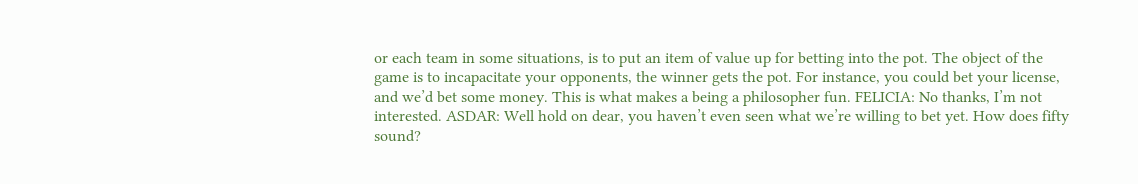or each team in some situations, is to put an item of value up for betting into the pot. The object of the game is to incapacitate your opponents, the winner gets the pot. For instance, you could bet your license, and we’d bet some money. This is what makes a being a philosopher fun. FELICIA: No thanks, I’m not interested. ASDAR: Well hold on dear, you haven’t even seen what we’re willing to bet yet. How does fifty sound?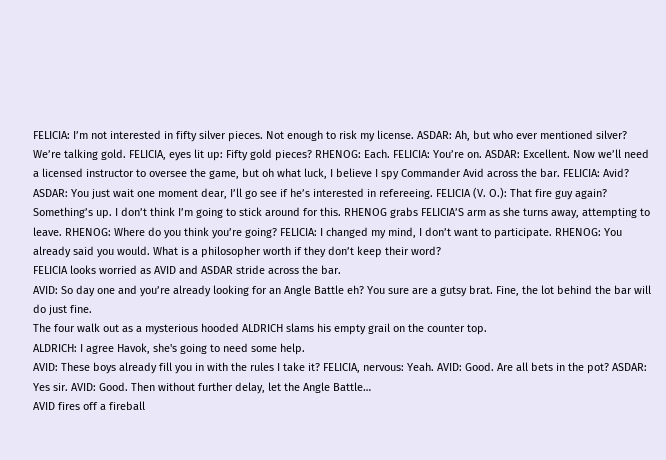FELICIA: I’m not interested in fifty silver pieces. Not enough to risk my license. ASDAR: Ah, but who ever mentioned silver? We’re talking gold. FELICIA, eyes lit up: Fifty gold pieces? RHENOG: Each. FELICIA: You’re on. ASDAR: Excellent. Now we’ll need a licensed instructor to oversee the game, but oh what luck, I believe I spy Commander Avid across the bar. FELICIA: Avid? ASDAR: You just wait one moment dear, I’ll go see if he’s interested in refereeing. FELICIA (V. O.): That fire guy again? Something’s up. I don’t think I’m going to stick around for this. RHENOG grabs FELICIA’S arm as she turns away, attempting to leave. RHENOG: Where do you think you’re going? FELICIA: I changed my mind, I don’t want to participate. RHENOG: You already said you would. What is a philosopher worth if they don’t keep their word?
FELICIA looks worried as AVID and ASDAR stride across the bar.
AVID: So day one and you’re already looking for an Angle Battle eh? You sure are a gutsy brat. Fine, the lot behind the bar will do just fine.
The four walk out as a mysterious hooded ALDRICH slams his empty grail on the counter top.
ALDRICH: I agree Havok, she's going to need some help.
AVID: These boys already fill you in with the rules I take it? FELICIA, nervous: Yeah. AVID: Good. Are all bets in the pot? ASDAR: Yes sir. AVID: Good. Then without further delay, let the Angle Battle…
AVID fires off a fireball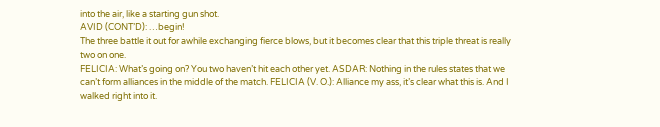into the air, like a starting gun shot.
AVID (CONT’D): …begin!
The three battle it out for awhile exchanging fierce blows, but it becomes clear that this triple threat is really two on one.
FELICIA: What’s going on? You two haven’t hit each other yet. ASDAR: Nothing in the rules states that we can’t form alliances in the middle of the match. FELICIA (V. O.): Alliance my ass, it’s clear what this is. And I walked right into it.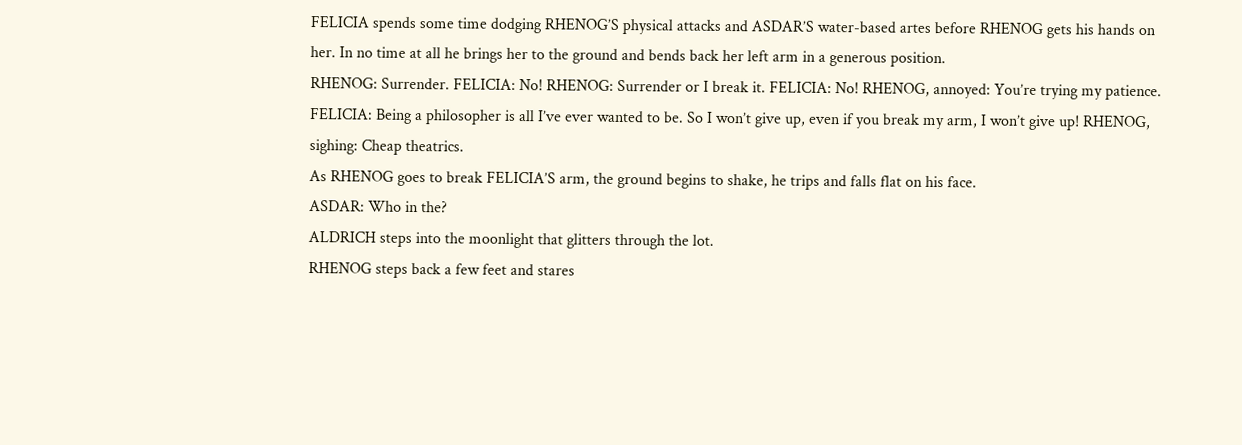FELICIA spends some time dodging RHENOG’S physical attacks and ASDAR’S water-based artes before RHENOG gets his hands on her. In no time at all he brings her to the ground and bends back her left arm in a generous position.
RHENOG: Surrender. FELICIA: No! RHENOG: Surrender or I break it. FELICIA: No! RHENOG, annoyed: You’re trying my patience. FELICIA: Being a philosopher is all I’ve ever wanted to be. So I won’t give up, even if you break my arm, I won’t give up! RHENOG, sighing: Cheap theatrics.
As RHENOG goes to break FELICIA’S arm, the ground begins to shake, he trips and falls flat on his face.
ASDAR: Who in the?
ALDRICH steps into the moonlight that glitters through the lot.
RHENOG steps back a few feet and stares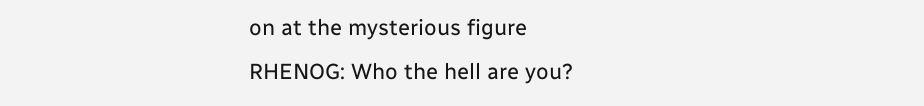on at the mysterious figure
RHENOG: Who the hell are you?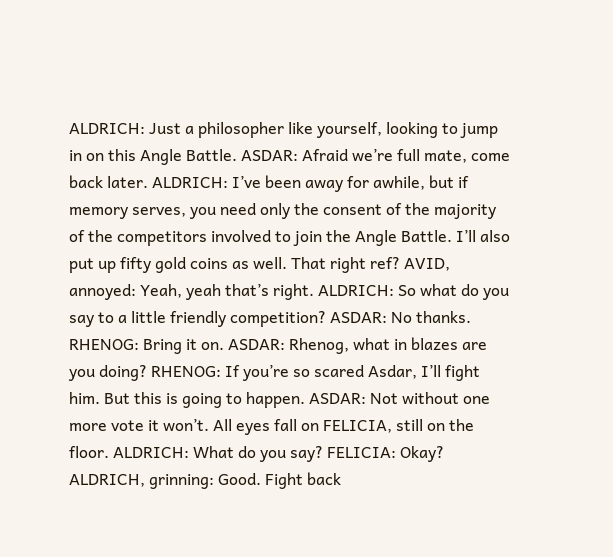ALDRICH: Just a philosopher like yourself, looking to jump in on this Angle Battle. ASDAR: Afraid we’re full mate, come back later. ALDRICH: I’ve been away for awhile, but if memory serves, you need only the consent of the majority of the competitors involved to join the Angle Battle. I’ll also put up fifty gold coins as well. That right ref? AVID, annoyed: Yeah, yeah that’s right. ALDRICH: So what do you say to a little friendly competition? ASDAR: No thanks. RHENOG: Bring it on. ASDAR: Rhenog, what in blazes are you doing? RHENOG: If you’re so scared Asdar, I’ll fight him. But this is going to happen. ASDAR: Not without one more vote it won’t. All eyes fall on FELICIA, still on the floor. ALDRICH: What do you say? FELICIA: Okay? ALDRICH, grinning: Good. Fight back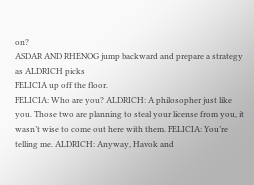on?
ASDAR AND RHENOG jump backward and prepare a strategy as ALDRICH picks
FELICIA up off the floor.
FELICIA: Who are you? ALDRICH: A philosopher just like you. Those two are planning to steal your license from you, it wasn’t wise to come out here with them. FELICIA: You’re telling me. ALDRICH: Anyway, Havok and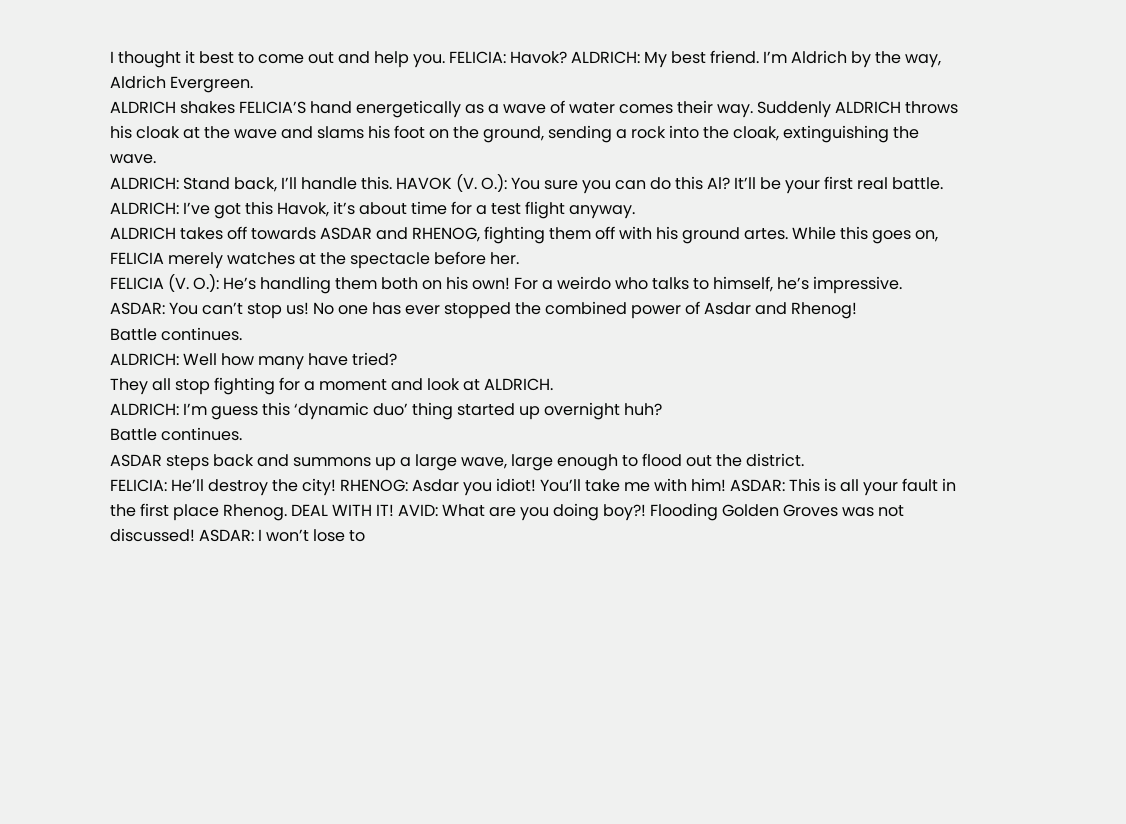I thought it best to come out and help you. FELICIA: Havok? ALDRICH: My best friend. I’m Aldrich by the way, Aldrich Evergreen.
ALDRICH shakes FELICIA’S hand energetically as a wave of water comes their way. Suddenly ALDRICH throws his cloak at the wave and slams his foot on the ground, sending a rock into the cloak, extinguishing the wave.
ALDRICH: Stand back, I’ll handle this. HAVOK (V. O.): You sure you can do this Al? It’ll be your first real battle. ALDRICH: I’ve got this Havok, it’s about time for a test flight anyway.
ALDRICH takes off towards ASDAR and RHENOG, fighting them off with his ground artes. While this goes on, FELICIA merely watches at the spectacle before her.
FELICIA (V. O.): He’s handling them both on his own! For a weirdo who talks to himself, he’s impressive. ASDAR: You can’t stop us! No one has ever stopped the combined power of Asdar and Rhenog!
Battle continues.
ALDRICH: Well how many have tried?
They all stop fighting for a moment and look at ALDRICH.
ALDRICH: I’m guess this ‘dynamic duo’ thing started up overnight huh?
Battle continues.
ASDAR steps back and summons up a large wave, large enough to flood out the district.
FELICIA: He’ll destroy the city! RHENOG: Asdar you idiot! You’ll take me with him! ASDAR: This is all your fault in the first place Rhenog. DEAL WITH IT! AVID: What are you doing boy?! Flooding Golden Groves was not discussed! ASDAR: I won’t lose to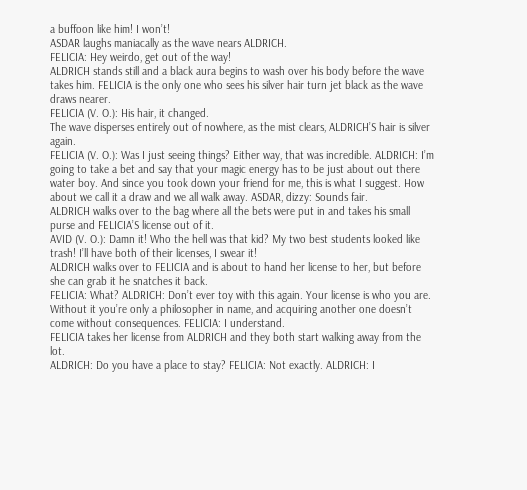a buffoon like him! I won’t!
ASDAR laughs maniacally as the wave nears ALDRICH.
FELICIA: Hey weirdo, get out of the way!
ALDRICH stands still and a black aura begins to wash over his body before the wave takes him. FELICIA is the only one who sees his silver hair turn jet black as the wave draws nearer.
FELICIA (V. O.): His hair, it changed.
The wave disperses entirely out of nowhere, as the mist clears, ALDRICH’S hair is silver again.
FELICIA (V. O.): Was I just seeing things? Either way, that was incredible. ALDRICH: I’m going to take a bet and say that your magic energy has to be just about out there water boy. And since you took down your friend for me, this is what I suggest. How about we call it a draw and we all walk away. ASDAR, dizzy: Sounds fair.
ALDRICH walks over to the bag where all the bets were put in and takes his small purse and FELICIA’S license out of it.
AVID (V. O.): Damn it! Who the hell was that kid? My two best students looked like trash! I’ll have both of their licenses, I swear it!
ALDRICH walks over to FELICIA and is about to hand her license to her, but before she can grab it he snatches it back.
FELICIA: What? ALDRICH: Don’t ever toy with this again. Your license is who you are. Without it you’re only a philosopher in name, and acquiring another one doesn’t come without consequences. FELICIA: I understand.
FELICIA takes her license from ALDRICH and they both start walking away from the lot.
ALDRICH: Do you have a place to stay? FELICIA: Not exactly. ALDRICH: I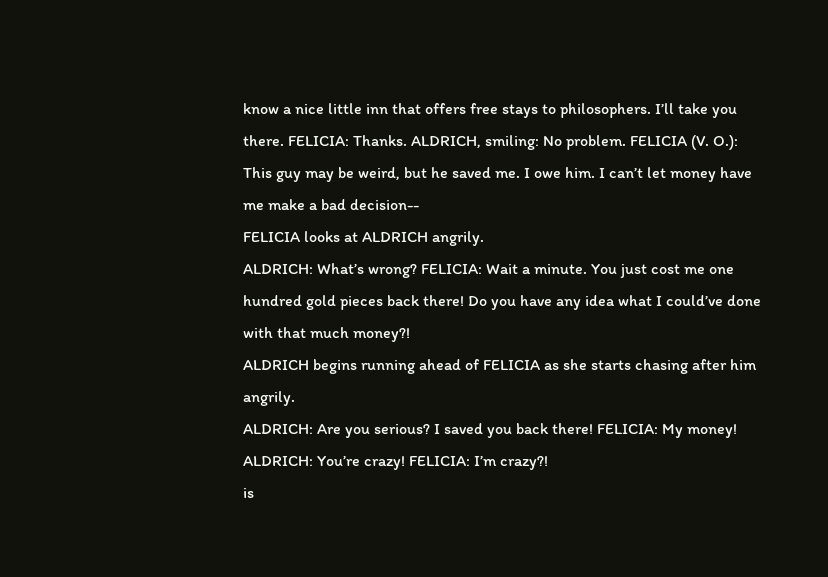know a nice little inn that offers free stays to philosophers. I’ll take you there. FELICIA: Thanks. ALDRICH, smiling: No problem. FELICIA (V. O.): This guy may be weird, but he saved me. I owe him. I can’t let money have me make a bad decision--
FELICIA looks at ALDRICH angrily.
ALDRICH: What’s wrong? FELICIA: Wait a minute. You just cost me one hundred gold pieces back there! Do you have any idea what I could’ve done with that much money?!
ALDRICH begins running ahead of FELICIA as she starts chasing after him angrily.
ALDRICH: Are you serious? I saved you back there! FELICIA: My money! ALDRICH: You’re crazy! FELICIA: I’m crazy?!
is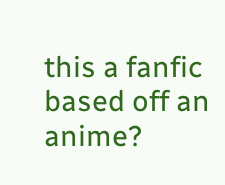this a fanfic based off an anime?